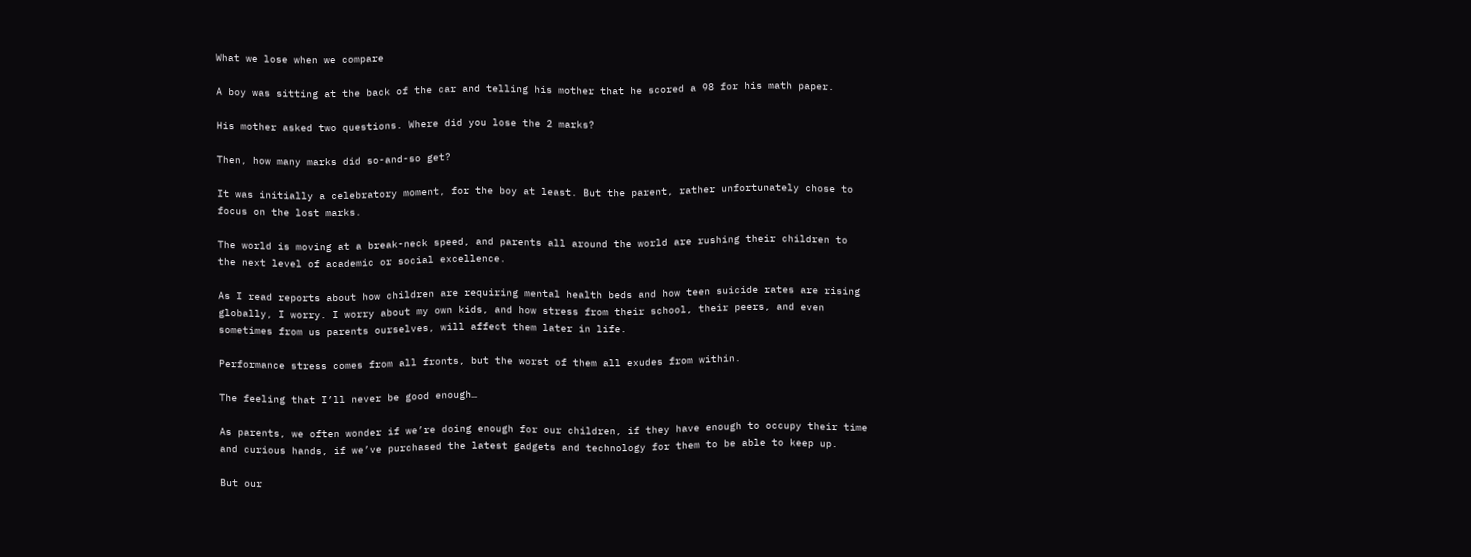What we lose when we compare

A boy was sitting at the back of the car and telling his mother that he scored a 98 for his math paper.

His mother asked two questions. Where did you lose the 2 marks?

Then, how many marks did so-and-so get?

It was initially a celebratory moment, for the boy at least. But the parent, rather unfortunately chose to focus on the lost marks.

The world is moving at a break-neck speed, and parents all around the world are rushing their children to the next level of academic or social excellence.

As I read reports about how children are requiring mental health beds and how teen suicide rates are rising globally, I worry. I worry about my own kids, and how stress from their school, their peers, and even sometimes from us parents ourselves, will affect them later in life.

Performance stress comes from all fronts, but the worst of them all exudes from within.

The feeling that I’ll never be good enough…

As parents, we often wonder if we’re doing enough for our children, if they have enough to occupy their time and curious hands, if we’ve purchased the latest gadgets and technology for them to be able to keep up.

But our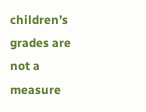children’s grades are not a measure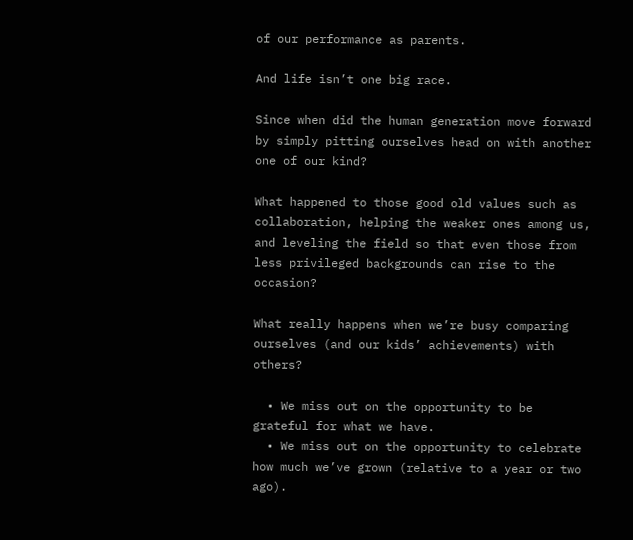of our performance as parents.

And life isn’t one big race.

Since when did the human generation move forward by simply pitting ourselves head on with another one of our kind?

What happened to those good old values such as collaboration, helping the weaker ones among us, and leveling the field so that even those from less privileged backgrounds can rise to the occasion?

What really happens when we’re busy comparing ourselves (and our kids’ achievements) with others?

  • We miss out on the opportunity to be grateful for what we have.
  • We miss out on the opportunity to celebrate how much we’ve grown (relative to a year or two ago).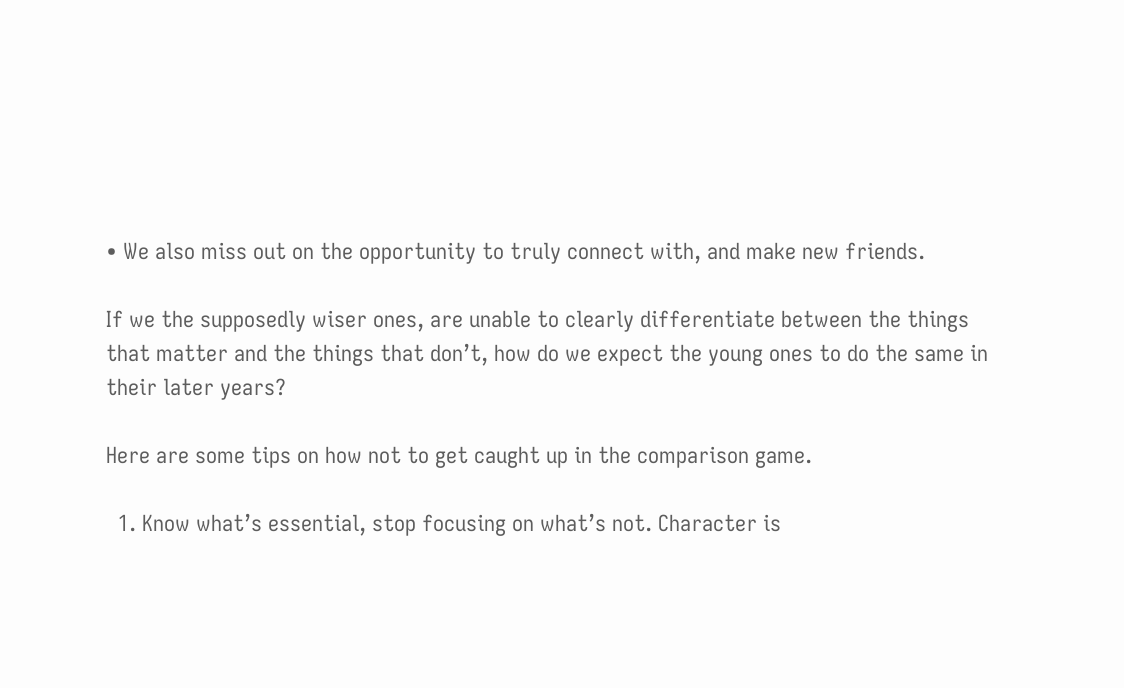• We also miss out on the opportunity to truly connect with, and make new friends.

If we the supposedly wiser ones, are unable to clearly differentiate between the things that matter and the things that don’t, how do we expect the young ones to do the same in their later years?

Here are some tips on how not to get caught up in the comparison game.

  1. Know what’s essential, stop focusing on what’s not. Character is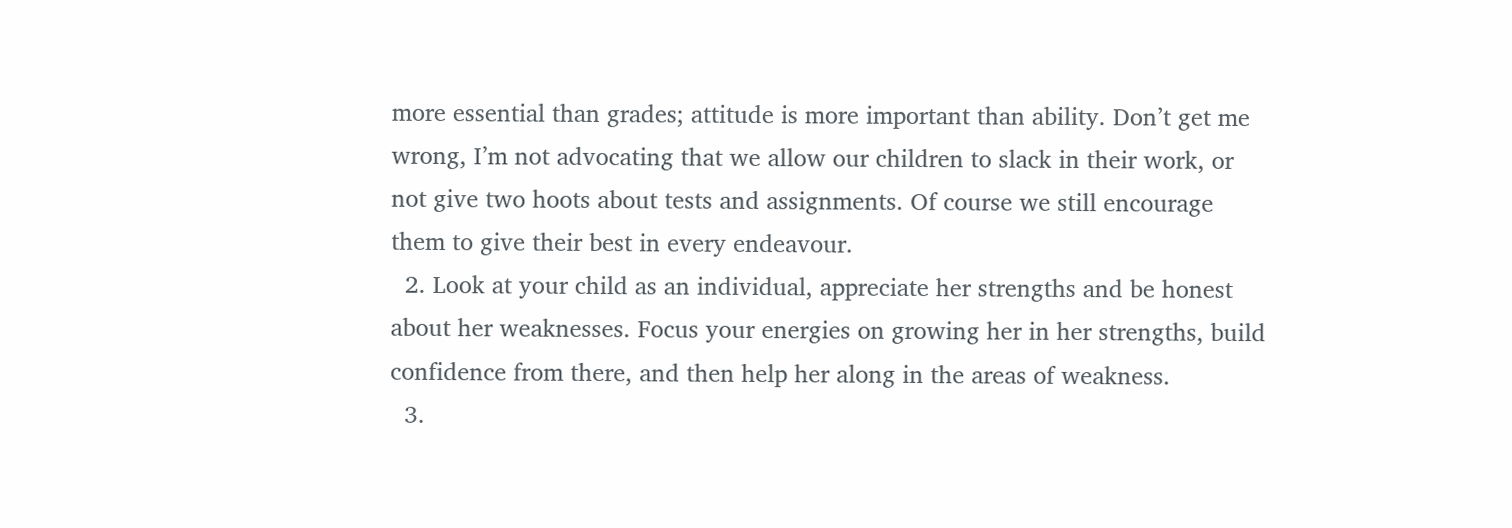more essential than grades; attitude is more important than ability. Don’t get me wrong, I’m not advocating that we allow our children to slack in their work, or not give two hoots about tests and assignments. Of course we still encourage them to give their best in every endeavour.
  2. Look at your child as an individual, appreciate her strengths and be honest about her weaknesses. Focus your energies on growing her in her strengths, build confidence from there, and then help her along in the areas of weakness.
  3.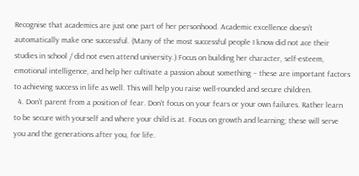Recognise that academics are just one part of her personhood. Academic excellence doesn’t automatically make one successful. (Many of the most successful people I know did not ace their studies in school / did not even attend university.) Focus on building her character, self-esteem, emotional intelligence, and help her cultivate a passion about something – these are important factors to achieving success in life as well. This will help you raise well-rounded and secure children.
  4. Don’t parent from a position of fear. Don’t focus on your fears or your own failures. Rather learn to be secure with yourself and where your child is at. Focus on growth and learning; these will serve you and the generations after you, for life.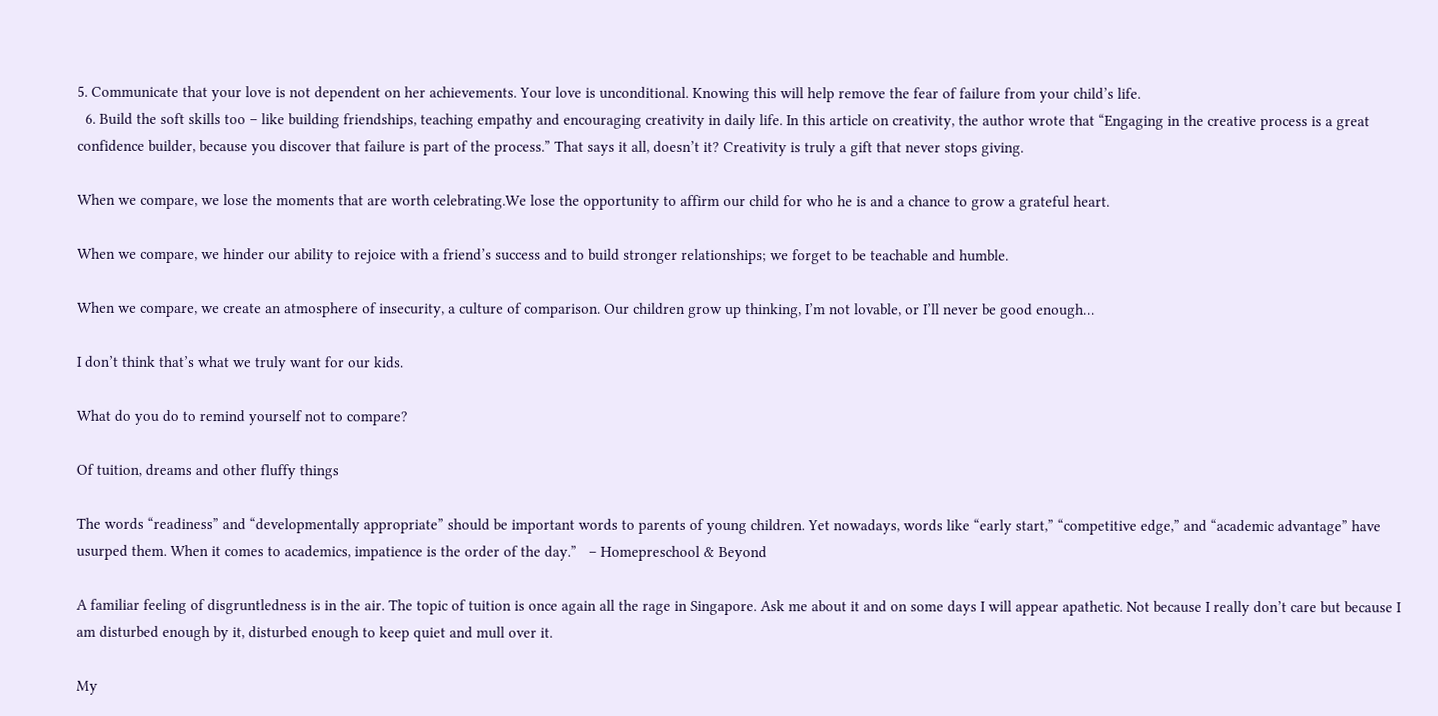5. Communicate that your love is not dependent on her achievements. Your love is unconditional. Knowing this will help remove the fear of failure from your child’s life.
  6. Build the soft skills too – like building friendships, teaching empathy and encouraging creativity in daily life. In this article on creativity, the author wrote that “Engaging in the creative process is a great confidence builder, because you discover that failure is part of the process.” That says it all, doesn’t it? Creativity is truly a gift that never stops giving.

When we compare, we lose the moments that are worth celebrating.We lose the opportunity to affirm our child for who he is and a chance to grow a grateful heart.

When we compare, we hinder our ability to rejoice with a friend’s success and to build stronger relationships; we forget to be teachable and humble.

When we compare, we create an atmosphere of insecurity, a culture of comparison. Our children grow up thinking, I’m not lovable, or I’ll never be good enough…

I don’t think that’s what we truly want for our kids.

What do you do to remind yourself not to compare?

Of tuition, dreams and other fluffy things

The words “readiness” and “developmentally appropriate” should be important words to parents of young children. Yet nowadays, words like “early start,” “competitive edge,” and “academic advantage” have usurped them. When it comes to academics, impatience is the order of the day.”   – Homepreschool & Beyond

A familiar feeling of disgruntledness is in the air. The topic of tuition is once again all the rage in Singapore. Ask me about it and on some days I will appear apathetic. Not because I really don’t care but because I am disturbed enough by it, disturbed enough to keep quiet and mull over it.

My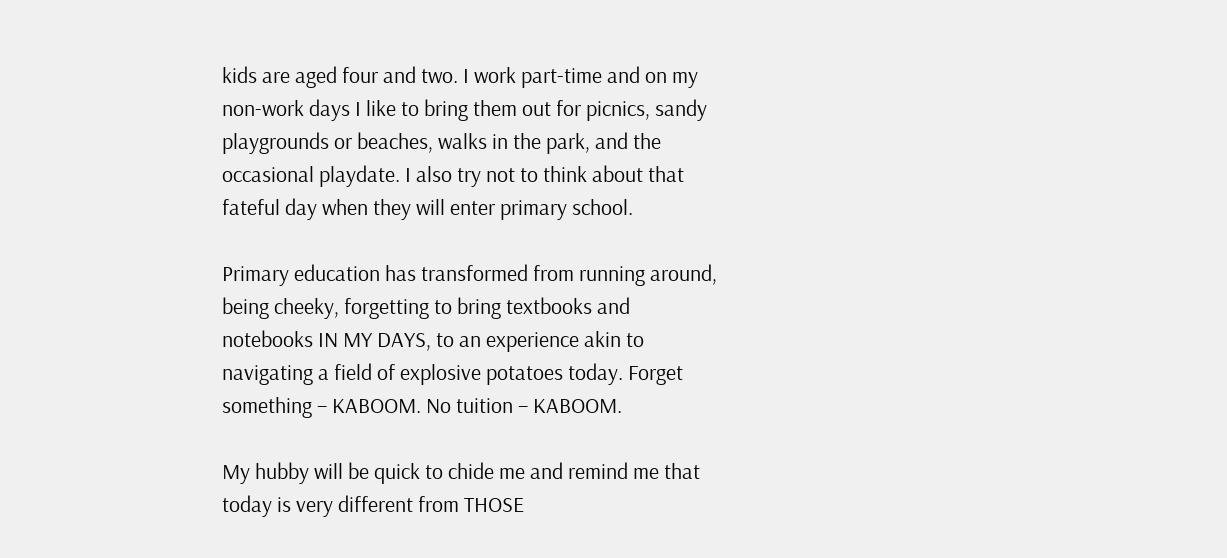kids are aged four and two. I work part-time and on my non-work days I like to bring them out for picnics, sandy playgrounds or beaches, walks in the park, and the occasional playdate. I also try not to think about that fateful day when they will enter primary school.

Primary education has transformed from running around, being cheeky, forgetting to bring textbooks and notebooks IN MY DAYS, to an experience akin to navigating a field of explosive potatoes today. Forget something – KABOOM. No tuition – KABOOM.

My hubby will be quick to chide me and remind me that today is very different from THOSE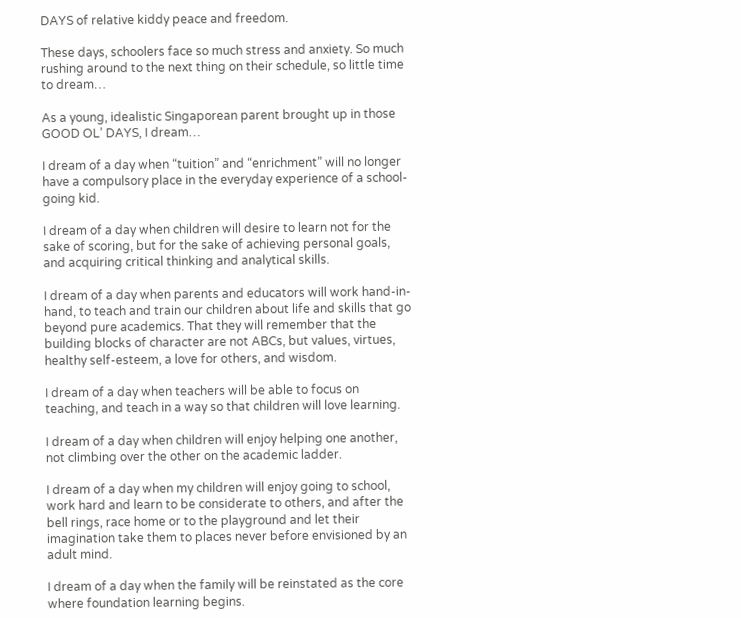DAYS of relative kiddy peace and freedom.

These days, schoolers face so much stress and anxiety. So much rushing around to the next thing on their schedule, so little time to dream…

As a young, idealistic Singaporean parent brought up in those GOOD OL’ DAYS, I dream…

I dream of a day when “tuition” and “enrichment” will no longer have a compulsory place in the everyday experience of a school-going kid.

I dream of a day when children will desire to learn not for the sake of scoring, but for the sake of achieving personal goals, and acquiring critical thinking and analytical skills.

I dream of a day when parents and educators will work hand-in-hand, to teach and train our children about life and skills that go beyond pure academics. That they will remember that the building blocks of character are not ABCs, but values, virtues, healthy self-esteem, a love for others, and wisdom.

I dream of a day when teachers will be able to focus on teaching, and teach in a way so that children will love learning.

I dream of a day when children will enjoy helping one another, not climbing over the other on the academic ladder.

I dream of a day when my children will enjoy going to school, work hard and learn to be considerate to others, and after the bell rings, race home or to the playground and let their imagination take them to places never before envisioned by an adult mind.

I dream of a day when the family will be reinstated as the core where foundation learning begins.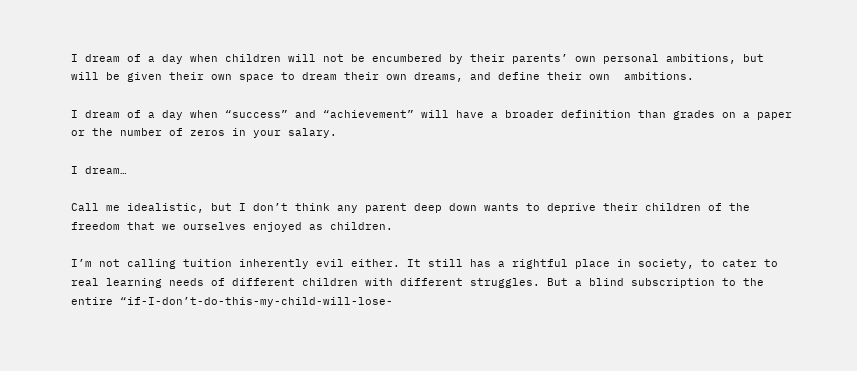I dream of a day when children will not be encumbered by their parents’ own personal ambitions, but will be given their own space to dream their own dreams, and define their own  ambitions.

I dream of a day when “success” and “achievement” will have a broader definition than grades on a paper or the number of zeros in your salary.

I dream…

Call me idealistic, but I don’t think any parent deep down wants to deprive their children of the freedom that we ourselves enjoyed as children.

I’m not calling tuition inherently evil either. It still has a rightful place in society, to cater to real learning needs of different children with different struggles. But a blind subscription to the entire “if-I-don’t-do-this-my-child-will-lose-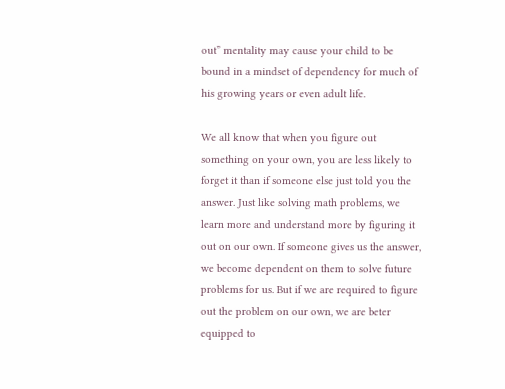out” mentality may cause your child to be bound in a mindset of dependency for much of his growing years or even adult life.

We all know that when you figure out something on your own, you are less likely to forget it than if someone else just told you the answer. Just like solving math problems, we learn more and understand more by figuring it out on our own. If someone gives us the answer, we become dependent on them to solve future problems for us. But if we are required to figure out the problem on our own, we are beter equipped to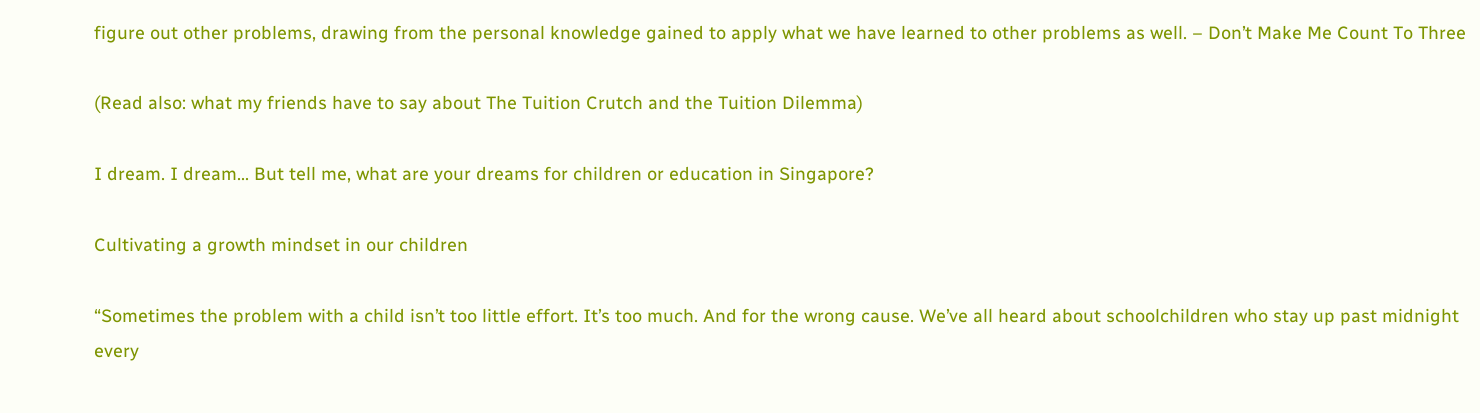figure out other problems, drawing from the personal knowledge gained to apply what we have learned to other problems as well. – Don’t Make Me Count To Three

(Read also: what my friends have to say about The Tuition Crutch and the Tuition Dilemma)

I dream. I dream… But tell me, what are your dreams for children or education in Singapore?

Cultivating a growth mindset in our children

“Sometimes the problem with a child isn’t too little effort. It’s too much. And for the wrong cause. We’ve all heard about schoolchildren who stay up past midnight every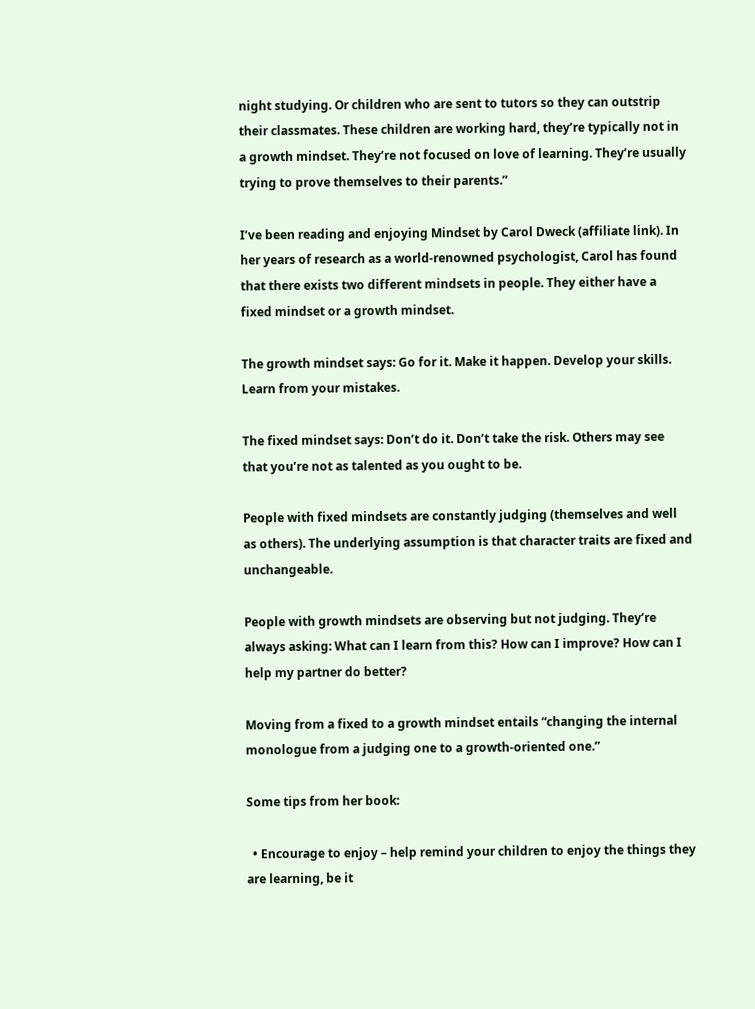night studying. Or children who are sent to tutors so they can outstrip their classmates. These children are working hard, they’re typically not in a growth mindset. They’re not focused on love of learning. They’re usually trying to prove themselves to their parents.”

I’ve been reading and enjoying Mindset by Carol Dweck (affiliate link). In her years of research as a world-renowned psychologist, Carol has found that there exists two different mindsets in people. They either have a fixed mindset or a growth mindset.

The growth mindset says: Go for it. Make it happen. Develop your skills. Learn from your mistakes.

The fixed mindset says: Don’t do it. Don’t take the risk. Others may see that you’re not as talented as you ought to be.

People with fixed mindsets are constantly judging (themselves and well as others). The underlying assumption is that character traits are fixed and unchangeable.

People with growth mindsets are observing but not judging. They’re always asking: What can I learn from this? How can I improve? How can I help my partner do better?

Moving from a fixed to a growth mindset entails “changing the internal monologue from a judging one to a growth-oriented one.”

Some tips from her book:

  • Encourage to enjoy – help remind your children to enjoy the things they are learning, be it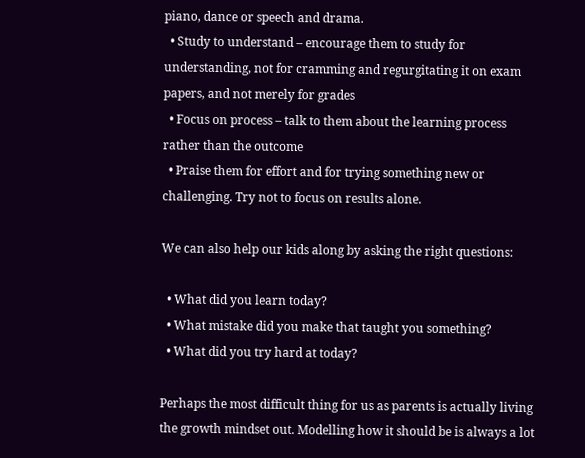piano, dance or speech and drama.
  • Study to understand – encourage them to study for understanding, not for cramming and regurgitating it on exam papers, and not merely for grades
  • Focus on process – talk to them about the learning process rather than the outcome
  • Praise them for effort and for trying something new or challenging. Try not to focus on results alone.

We can also help our kids along by asking the right questions:

  • What did you learn today?
  • What mistake did you make that taught you something?
  • What did you try hard at today?

Perhaps the most difficult thing for us as parents is actually living the growth mindset out. Modelling how it should be is always a lot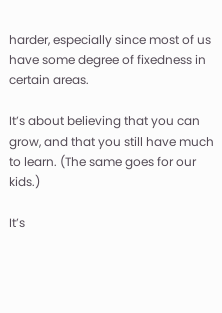harder, especially since most of us have some degree of fixedness in certain areas.

It’s about believing that you can grow, and that you still have much to learn. (The same goes for our kids.)

It’s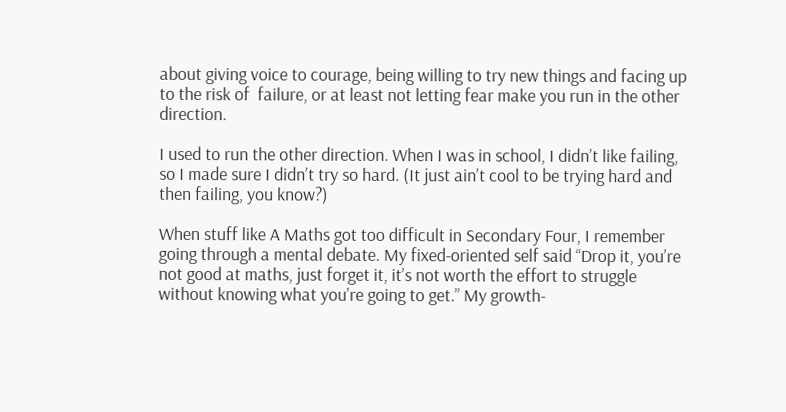about giving voice to courage, being willing to try new things and facing up to the risk of  failure, or at least not letting fear make you run in the other direction.

I used to run the other direction. When I was in school, I didn’t like failing, so I made sure I didn’t try so hard. (It just ain’t cool to be trying hard and then failing, you know?)

When stuff like A Maths got too difficult in Secondary Four, I remember going through a mental debate. My fixed-oriented self said “Drop it, you’re not good at maths, just forget it, it’s not worth the effort to struggle without knowing what you’re going to get.” My growth-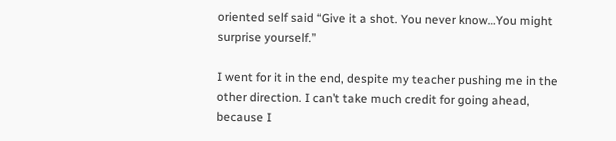oriented self said “Give it a shot. You never know…You might surprise yourself.”

I went for it in the end, despite my teacher pushing me in the other direction. I can’t take much credit for going ahead, because I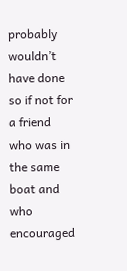probably wouldn’t have done so if not for a friend who was in the same boat and who encouraged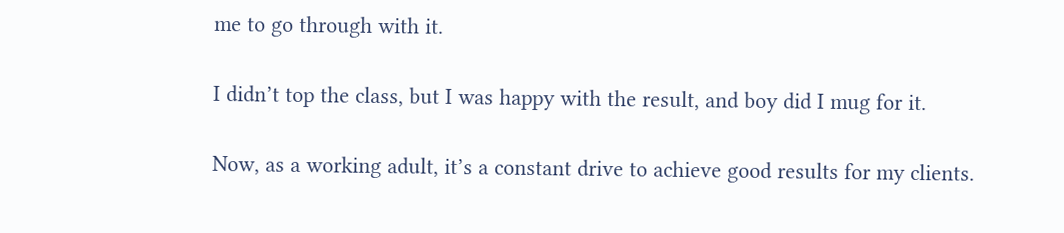me to go through with it.

I didn’t top the class, but I was happy with the result, and boy did I mug for it.

Now, as a working adult, it’s a constant drive to achieve good results for my clients.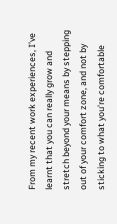From my recent work experiences, I’ve learnt that you can really grow and stretch beyond your means by stepping out of your comfort zone, and not by sticking to what you’re comfortable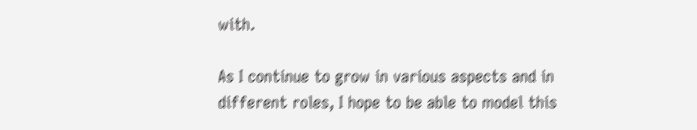with.

As I continue to grow in various aspects and in different roles, I hope to be able to model this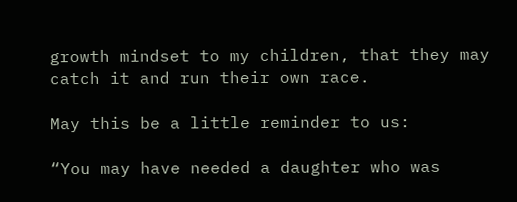growth mindset to my children, that they may catch it and run their own race.

May this be a little reminder to us:

“You may have needed a daughter who was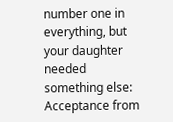number one in everything, but your daughter needed something else: Acceptance from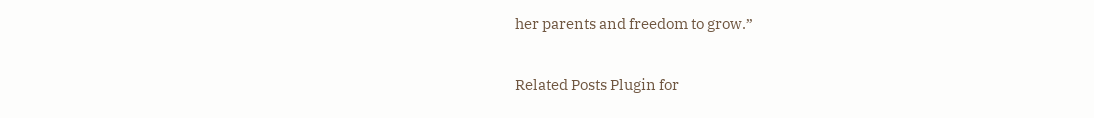her parents and freedom to grow.”

Related Posts Plugin for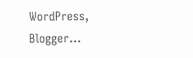WordPress, Blogger...